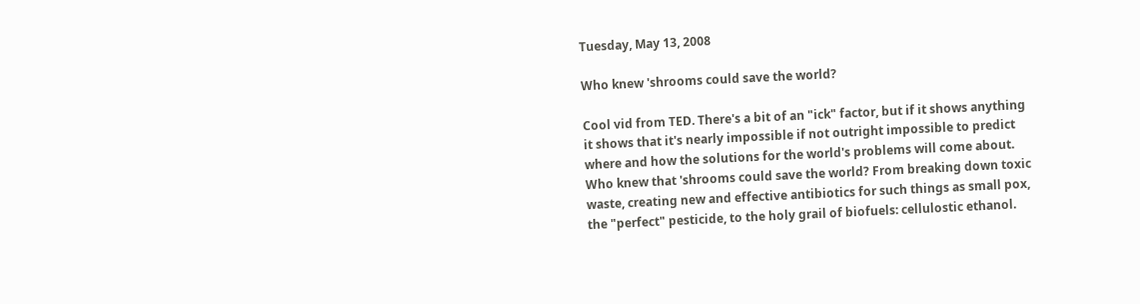Tuesday, May 13, 2008

Who knew 'shrooms could save the world?

Cool vid from TED. There's a bit of an "ick" factor, but if it shows anything it shows that it's nearly impossible if not outright impossible to predict where and how the solutions for the world's problems will come about. Who knew that 'shrooms could save the world? From breaking down toxic waste, creating new and effective antibiotics for such things as small pox, the "perfect" pesticide, to the holy grail of biofuels: cellulostic ethanol.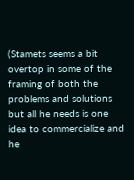(Stamets seems a bit overtop in some of the framing of both the problems and solutions but all he needs is one idea to commercialize and he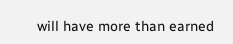will have more than earned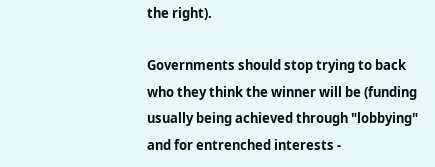the right).

Governments should stop trying to back who they think the winner will be (funding usually being achieved through "lobbying" and for entrenched interests -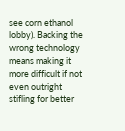see corn ethanol lobby). Backing the wrong technology means making it more difficult if not even outright stifling for better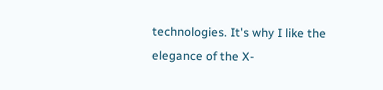technologies. It's why I like the elegance of the X-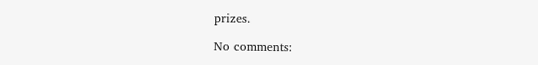prizes.

No comments: